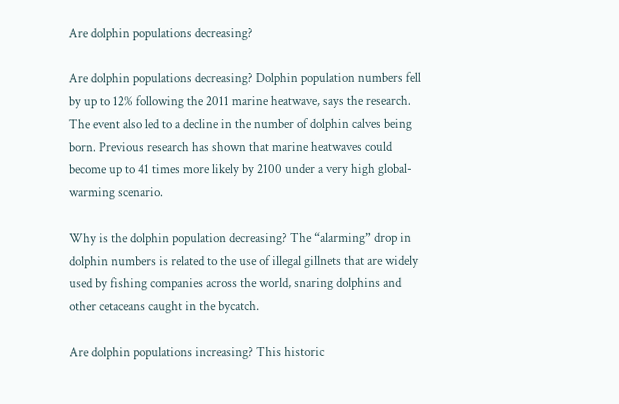Are dolphin populations decreasing?

Are dolphin populations decreasing? Dolphin population numbers fell by up to 12% following the 2011 marine heatwave, says the research. The event also led to a decline in the number of dolphin calves being born. Previous research has shown that marine heatwaves could become up to 41 times more likely by 2100 under a very high global-warming scenario.

Why is the dolphin population decreasing? The “alarming” drop in dolphin numbers is related to the use of illegal gillnets that are widely used by fishing companies across the world, snaring dolphins and other cetaceans caught in the bycatch.

Are dolphin populations increasing? This historic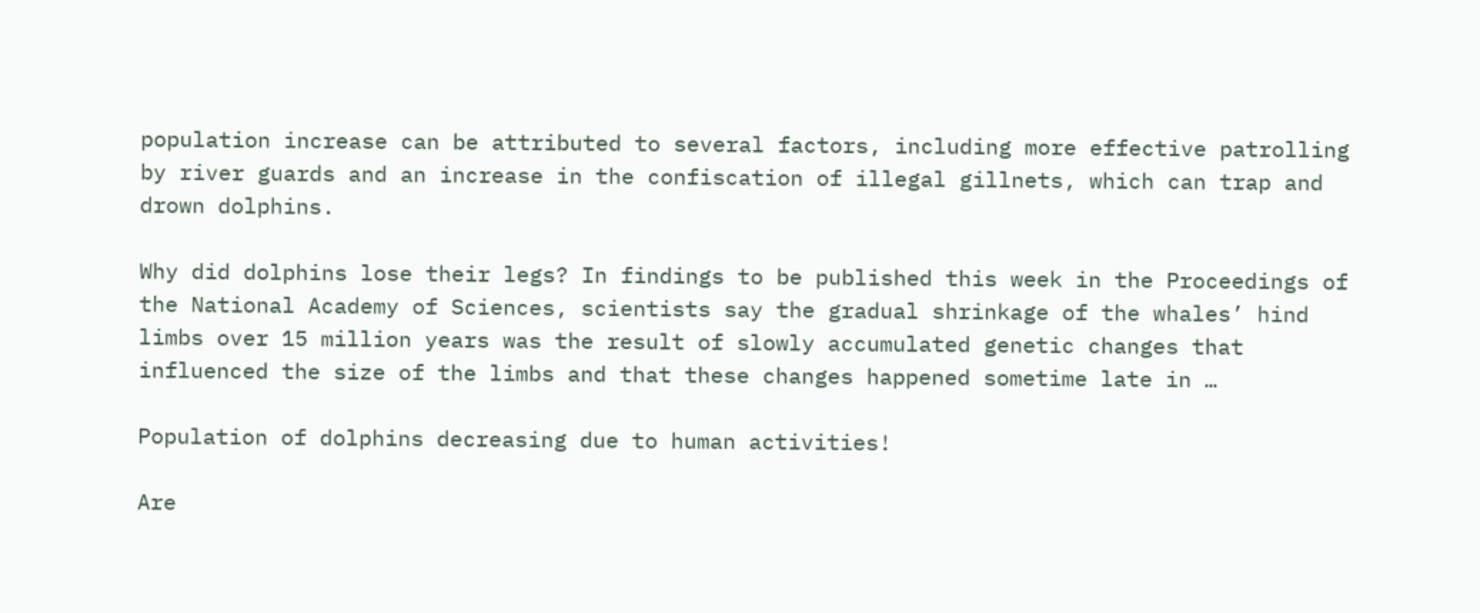population increase can be attributed to several factors, including more effective patrolling by river guards and an increase in the confiscation of illegal gillnets, which can trap and drown dolphins.

Why did dolphins lose their legs? In findings to be published this week in the Proceedings of the National Academy of Sciences, scientists say the gradual shrinkage of the whales’ hind limbs over 15 million years was the result of slowly accumulated genetic changes that influenced the size of the limbs and that these changes happened sometime late in …

Population of dolphins decreasing due to human activities!

Are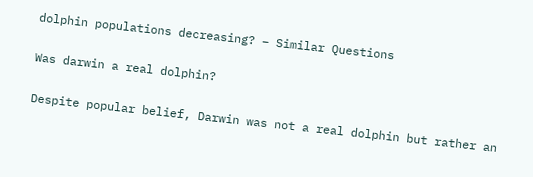dolphin populations decreasing? – Similar Questions

Was darwin a real dolphin?

Despite popular belief, Darwin was not a real dolphin but rather an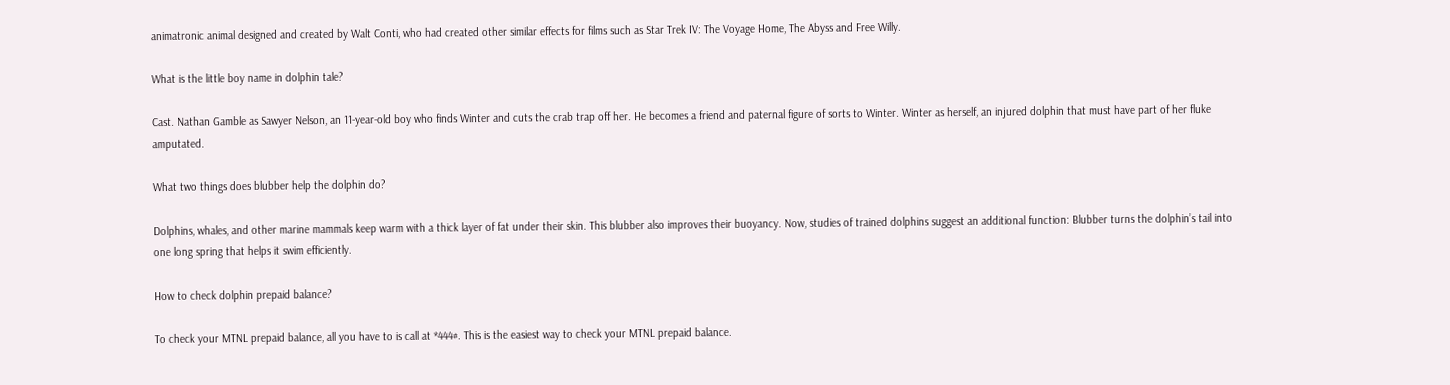animatronic animal designed and created by Walt Conti, who had created other similar effects for films such as Star Trek IV: The Voyage Home, The Abyss and Free Willy.

What is the little boy name in dolphin tale?

Cast. Nathan Gamble as Sawyer Nelson, an 11-year-old boy who finds Winter and cuts the crab trap off her. He becomes a friend and paternal figure of sorts to Winter. Winter as herself, an injured dolphin that must have part of her fluke amputated.

What two things does blubber help the dolphin do?

Dolphins, whales, and other marine mammals keep warm with a thick layer of fat under their skin. This blubber also improves their buoyancy. Now, studies of trained dolphins suggest an additional function: Blubber turns the dolphin’s tail into one long spring that helps it swim efficiently.

How to check dolphin prepaid balance?

To check your MTNL prepaid balance, all you have to is call at *444#. This is the easiest way to check your MTNL prepaid balance.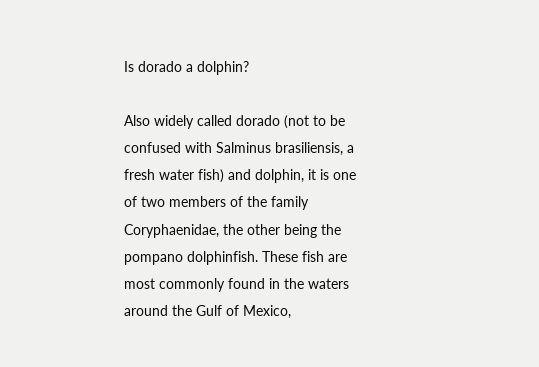Is dorado a dolphin?

Also widely called dorado (not to be confused with Salminus brasiliensis, a fresh water fish) and dolphin, it is one of two members of the family Coryphaenidae, the other being the pompano dolphinfish. These fish are most commonly found in the waters around the Gulf of Mexico,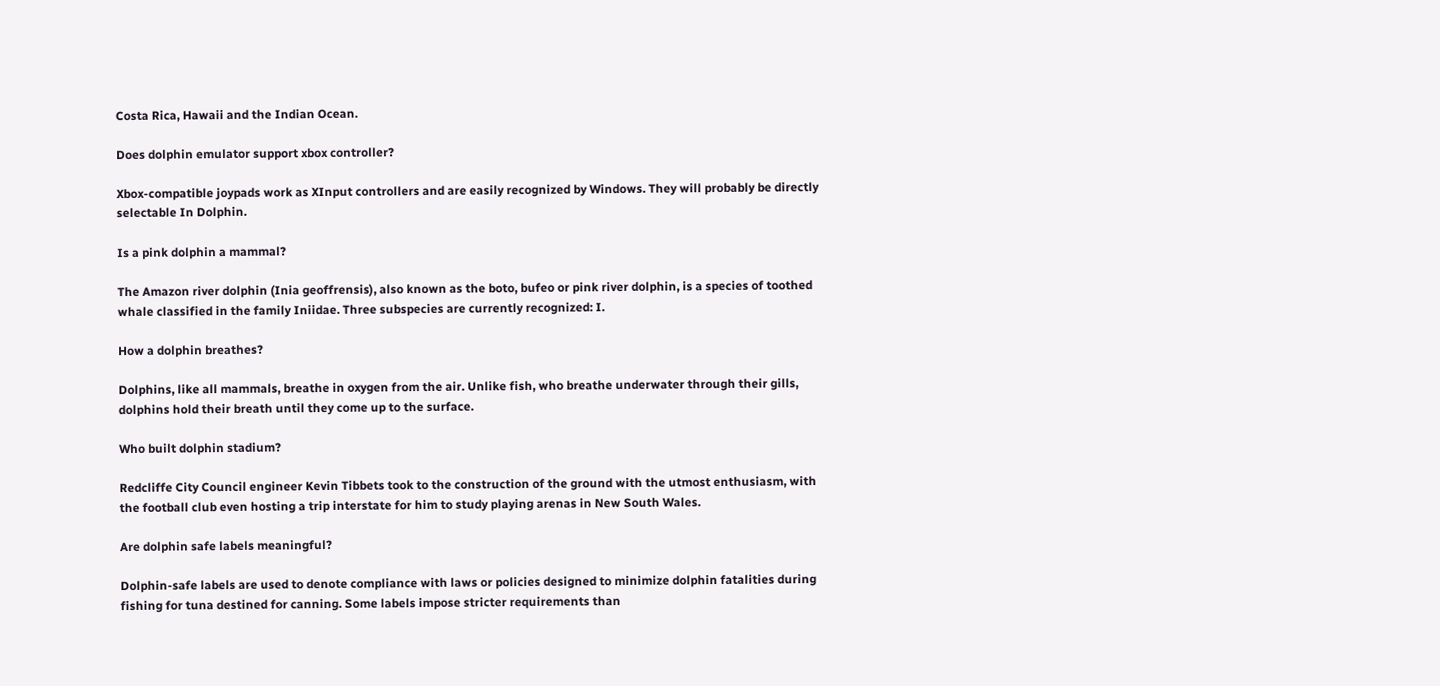Costa Rica, Hawaii and the Indian Ocean.

Does dolphin emulator support xbox controller?

Xbox-compatible joypads work as XInput controllers and are easily recognized by Windows. They will probably be directly selectable In Dolphin.

Is a pink dolphin a mammal?

The Amazon river dolphin (Inia geoffrensis), also known as the boto, bufeo or pink river dolphin, is a species of toothed whale classified in the family Iniidae. Three subspecies are currently recognized: I.

How a dolphin breathes?

Dolphins, like all mammals, breathe in oxygen from the air. Unlike fish, who breathe underwater through their gills, dolphins hold their breath until they come up to the surface.

Who built dolphin stadium?

Redcliffe City Council engineer Kevin Tibbets took to the construction of the ground with the utmost enthusiasm, with the football club even hosting a trip interstate for him to study playing arenas in New South Wales.

Are dolphin safe labels meaningful?

Dolphin-safe labels are used to denote compliance with laws or policies designed to minimize dolphin fatalities during fishing for tuna destined for canning. Some labels impose stricter requirements than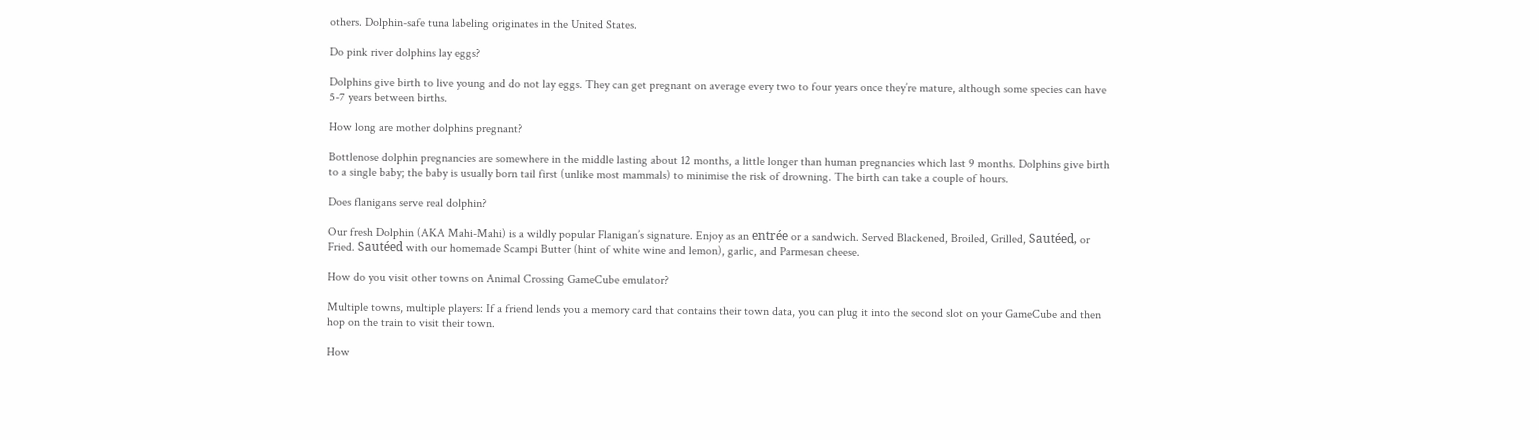others. Dolphin-safe tuna labeling originates in the United States.

Do pink river dolphins lay eggs?

Dolphins give birth to live young and do not lay eggs. They can get pregnant on average every two to four years once they’re mature, although some species can have 5-7 years between births.

How long are mother dolphins pregnant?

Bottlenose dolphin pregnancies are somewhere in the middle lasting about 12 months, a little longer than human pregnancies which last 9 months. Dolphins give birth to a single baby; the baby is usually born tail first (unlike most mammals) to minimise the risk of drowning. The birth can take a couple of hours.

Does flanigans serve real dolphin?

Our fresh Dolphin (AKA Mahi-Mahi) is a wildly popular Flanigan’s signature. Enjoy as an entrée or a sandwich. Served Blackened, Broiled, Grilled, Sautéed, or Fried. Sautéed with our homemade Scampi Butter (hint of white wine and lemon), garlic, and Parmesan cheese.

How do you visit other towns on Animal Crossing GameCube emulator?

Multiple towns, multiple players: If a friend lends you a memory card that contains their town data, you can plug it into the second slot on your GameCube and then hop on the train to visit their town.

How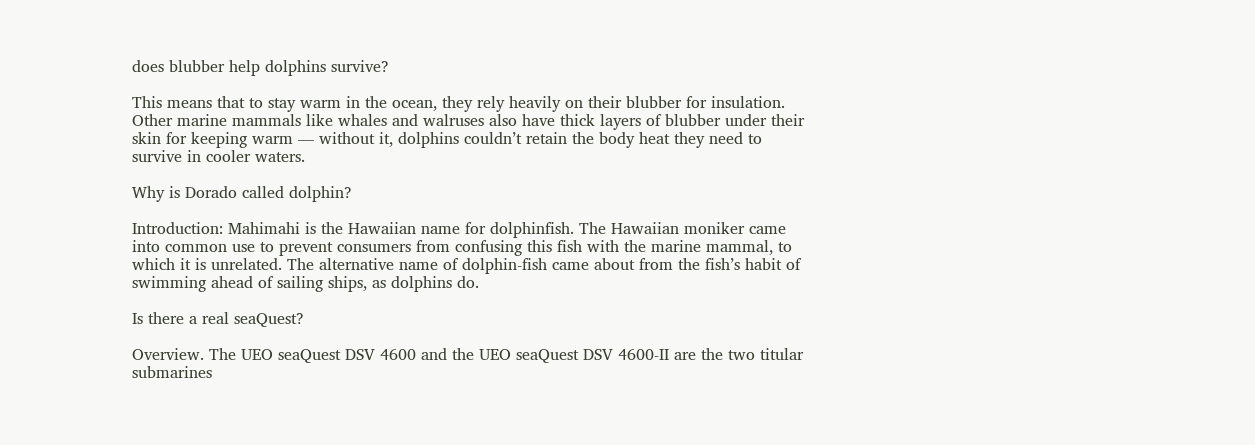does blubber help dolphins survive?

This means that to stay warm in the ocean, they rely heavily on their blubber for insulation. Other marine mammals like whales and walruses also have thick layers of blubber under their skin for keeping warm — without it, dolphins couldn’t retain the body heat they need to survive in cooler waters.

Why is Dorado called dolphin?

Introduction: Mahimahi is the Hawaiian name for dolphinfish. The Hawaiian moniker came into common use to prevent consumers from confusing this fish with the marine mammal, to which it is unrelated. The alternative name of dolphin-fish came about from the fish’s habit of swimming ahead of sailing ships, as dolphins do.

Is there a real seaQuest?

Overview. The UEO seaQuest DSV 4600 and the UEO seaQuest DSV 4600-II are the two titular submarines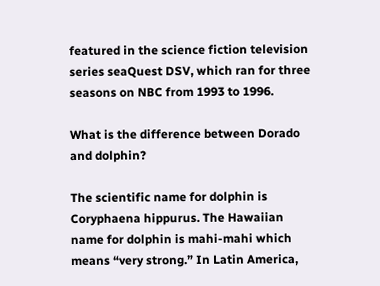featured in the science fiction television series seaQuest DSV, which ran for three seasons on NBC from 1993 to 1996.

What is the difference between Dorado and dolphin?

The scientific name for dolphin is Coryphaena hippurus. The Hawaiian name for dolphin is mahi-mahi which means “very strong.” In Latin America,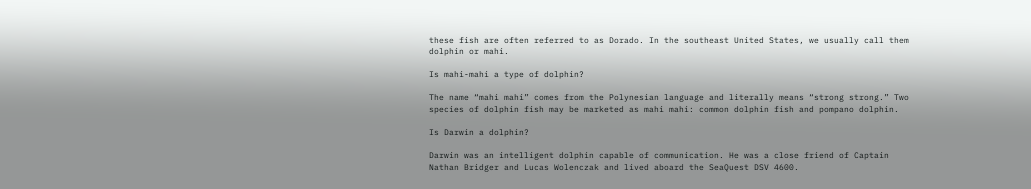these fish are often referred to as Dorado. In the southeast United States, we usually call them dolphin or mahi.

Is mahi-mahi a type of dolphin?

The name “mahi mahi” comes from the Polynesian language and literally means “strong strong.” Two species of dolphin fish may be marketed as mahi mahi: common dolphin fish and pompano dolphin.

Is Darwin a dolphin?

Darwin was an intelligent dolphin capable of communication. He was a close friend of Captain Nathan Bridger and Lucas Wolenczak and lived aboard the SeaQuest DSV 4600.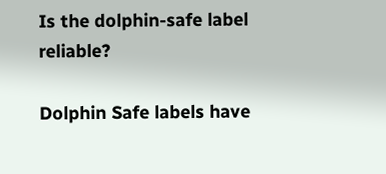Is the dolphin-safe label reliable?

Dolphin Safe labels have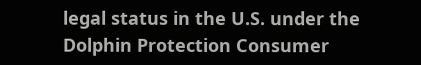legal status in the U.S. under the Dolphin Protection Consumer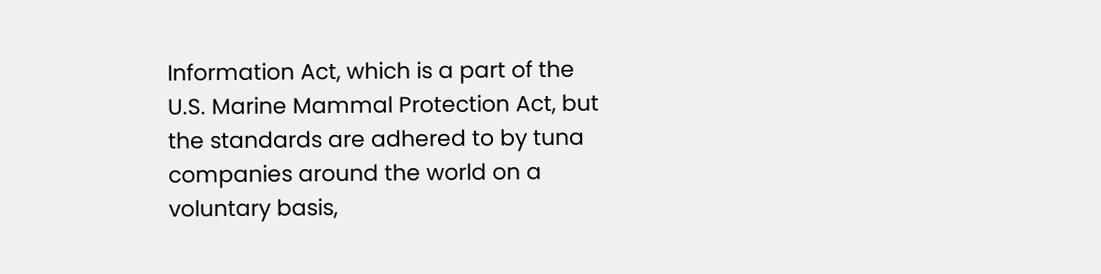Information Act, which is a part of the U.S. Marine Mammal Protection Act, but the standards are adhered to by tuna companies around the world on a voluntary basis,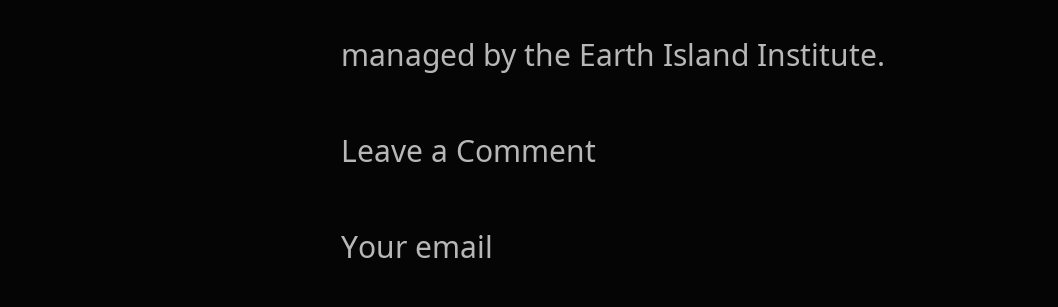managed by the Earth Island Institute.

Leave a Comment

Your email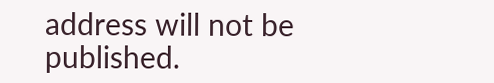address will not be published.